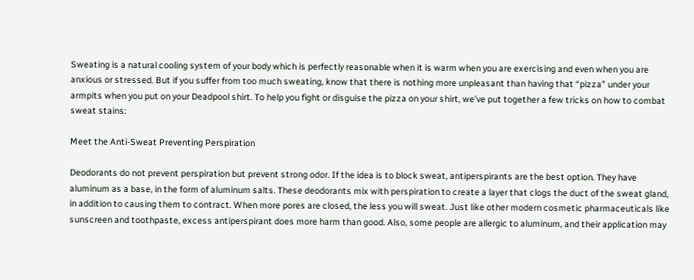Sweating is a natural cooling system of your body which is perfectly reasonable when it is warm when you are exercising and even when you are anxious or stressed. But if you suffer from too much sweating, know that there is nothing more unpleasant than having that “pizza” under your armpits when you put on your Deadpool shirt. To help you fight or disguise the pizza on your shirt, we’ve put together a few tricks on how to combat sweat stains:

Meet the Anti-Sweat Preventing Perspiration

Deodorants do not prevent perspiration but prevent strong odor. If the idea is to block sweat, antiperspirants are the best option. They have aluminum as a base, in the form of aluminum salts. These deodorants mix with perspiration to create a layer that clogs the duct of the sweat gland, in addition to causing them to contract. When more pores are closed, the less you will sweat. Just like other modern cosmetic pharmaceuticals like sunscreen and toothpaste, excess antiperspirant does more harm than good. Also, some people are allergic to aluminum, and their application may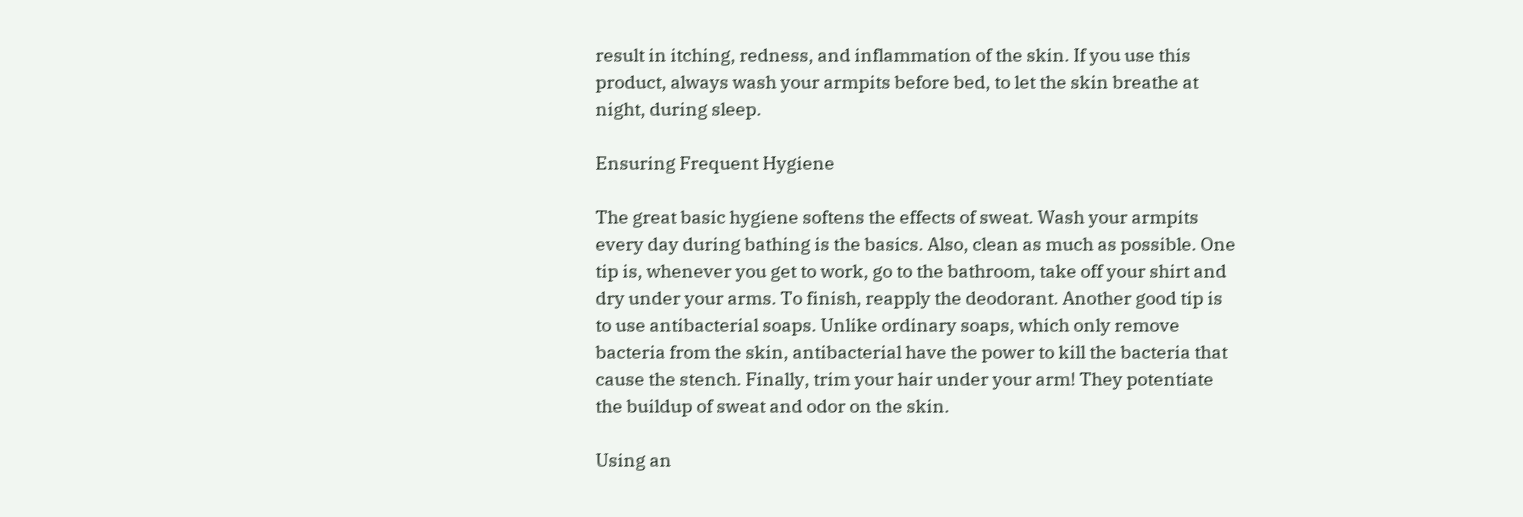result in itching, redness, and inflammation of the skin. If you use this product, always wash your armpits before bed, to let the skin breathe at night, during sleep.

Ensuring Frequent Hygiene

The great basic hygiene softens the effects of sweat. Wash your armpits every day during bathing is the basics. Also, clean as much as possible. One tip is, whenever you get to work, go to the bathroom, take off your shirt and dry under your arms. To finish, reapply the deodorant. Another good tip is to use antibacterial soaps. Unlike ordinary soaps, which only remove bacteria from the skin, antibacterial have the power to kill the bacteria that cause the stench. Finally, trim your hair under your arm! They potentiate the buildup of sweat and odor on the skin.

Using an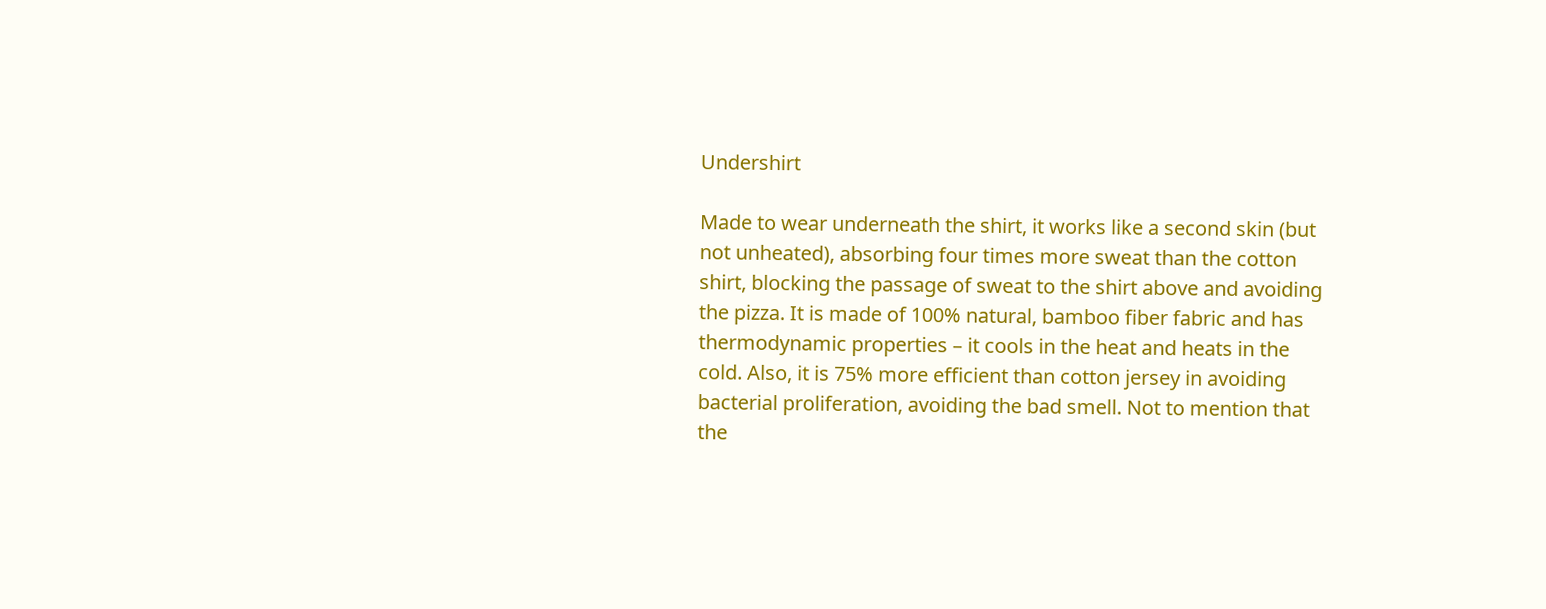Undershirt

Made to wear underneath the shirt, it works like a second skin (but not unheated), absorbing four times more sweat than the cotton shirt, blocking the passage of sweat to the shirt above and avoiding the pizza. It is made of 100% natural, bamboo fiber fabric and has thermodynamic properties – it cools in the heat and heats in the cold. Also, it is 75% more efficient than cotton jersey in avoiding bacterial proliferation, avoiding the bad smell. Not to mention that the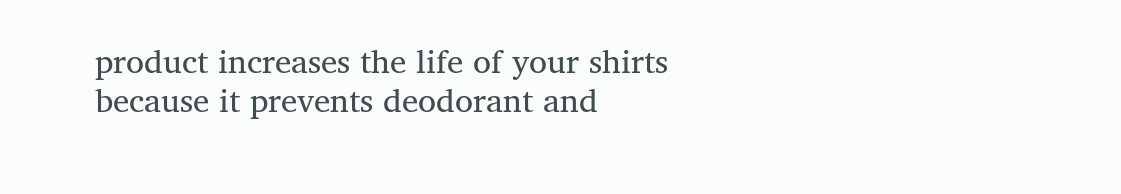product increases the life of your shirts because it prevents deodorant and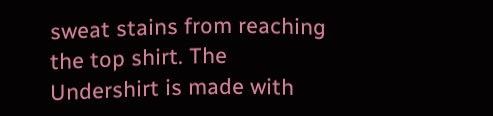sweat stains from reaching the top shirt. The Undershirt is made with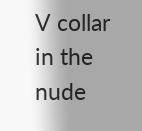V collar in the nude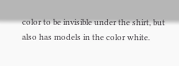color to be invisible under the shirt, but also has models in the color white.